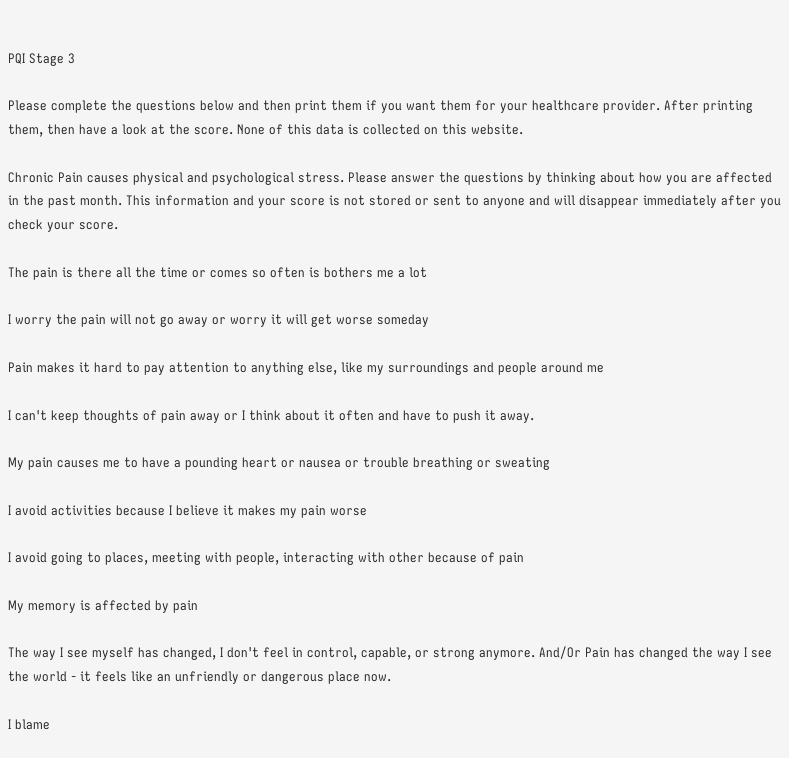PQI Stage 3

Please complete the questions below and then print them if you want them for your healthcare provider. After printing them, then have a look at the score. None of this data is collected on this website.

Chronic Pain causes physical and psychological stress. Please answer the questions by thinking about how you are affected in the past month. This information and your score is not stored or sent to anyone and will disappear immediately after you check your score.

The pain is there all the time or comes so often is bothers me a lot

I worry the pain will not go away or worry it will get worse someday

Pain makes it hard to pay attention to anything else, like my surroundings and people around me

I can't keep thoughts of pain away or I think about it often and have to push it away.

My pain causes me to have a pounding heart or nausea or trouble breathing or sweating

I avoid activities because I believe it makes my pain worse

I avoid going to places, meeting with people, interacting with other because of pain

My memory is affected by pain

The way I see myself has changed, I don't feel in control, capable, or strong anymore. And/Or Pain has changed the way I see the world - it feels like an unfriendly or dangerous place now.

I blame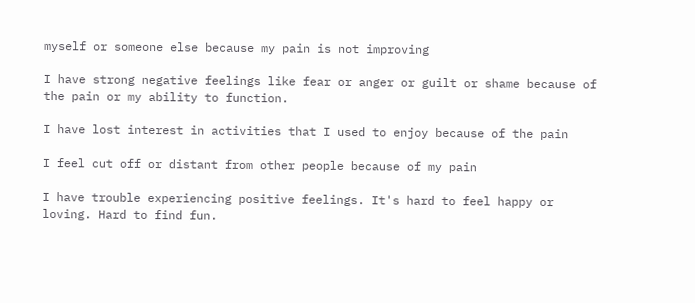myself or someone else because my pain is not improving

I have strong negative feelings like fear or anger or guilt or shame because of the pain or my ability to function.

I have lost interest in activities that I used to enjoy because of the pain

I feel cut off or distant from other people because of my pain

I have trouble experiencing positive feelings. It's hard to feel happy or loving. Hard to find fun.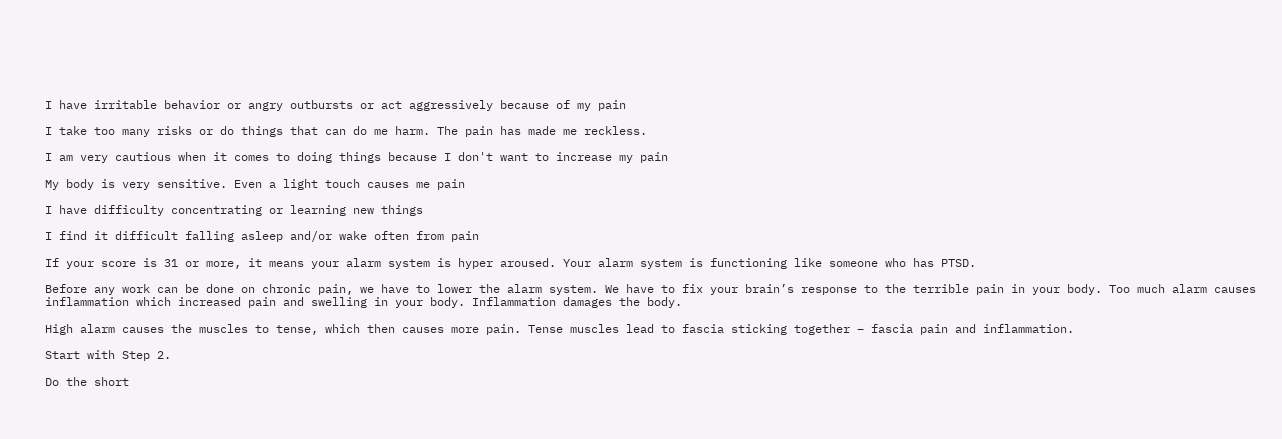I have irritable behavior or angry outbursts or act aggressively because of my pain

I take too many risks or do things that can do me harm. The pain has made me reckless.

I am very cautious when it comes to doing things because I don't want to increase my pain

My body is very sensitive. Even a light touch causes me pain

I have difficulty concentrating or learning new things

I find it difficult falling asleep and/or wake often from pain

If your score is 31 or more, it means your alarm system is hyper aroused. Your alarm system is functioning like someone who has PTSD.

Before any work can be done on chronic pain, we have to lower the alarm system. We have to fix your brain’s response to the terrible pain in your body. Too much alarm causes inflammation which increased pain and swelling in your body. Inflammation damages the body.

High alarm causes the muscles to tense, which then causes more pain. Tense muscles lead to fascia sticking together – fascia pain and inflammation.

Start with Step 2.

Do the short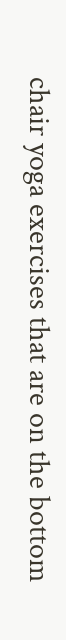chair yoga exercises that are on the bottom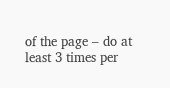of the page – do at least 3 times per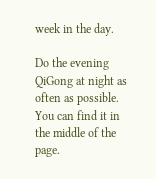week in the day.

Do the evening QiGong at night as often as possible. You can find it in the middle of the page.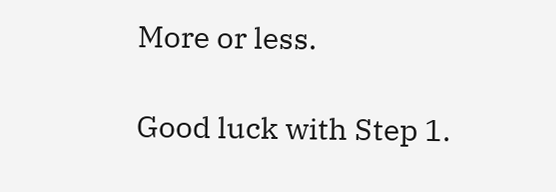More or less.

Good luck with Step 1.